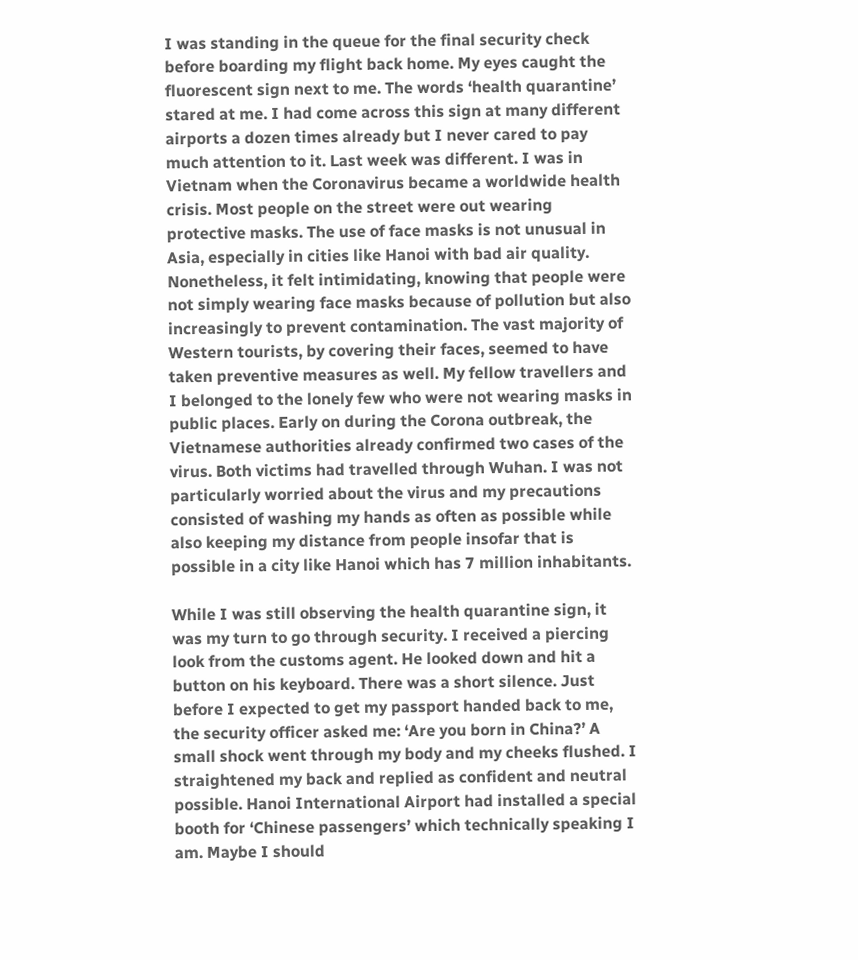I was standing in the queue for the final security check before boarding my flight back home. My eyes caught the fluorescent sign next to me. The words ‘health quarantine’ stared at me. I had come across this sign at many different airports a dozen times already but I never cared to pay much attention to it. Last week was different. I was in Vietnam when the Coronavirus became a worldwide health crisis. Most people on the street were out wearing protective masks. The use of face masks is not unusual in Asia, especially in cities like Hanoi with bad air quality. Nonetheless, it felt intimidating, knowing that people were not simply wearing face masks because of pollution but also increasingly to prevent contamination. The vast majority of Western tourists, by covering their faces, seemed to have taken preventive measures as well. My fellow travellers and I belonged to the lonely few who were not wearing masks in public places. Early on during the Corona outbreak, the Vietnamese authorities already confirmed two cases of the virus. Both victims had travelled through Wuhan. I was not particularly worried about the virus and my precautions consisted of washing my hands as often as possible while also keeping my distance from people insofar that is possible in a city like Hanoi which has 7 million inhabitants.

While I was still observing the health quarantine sign, it was my turn to go through security. I received a piercing look from the customs agent. He looked down and hit a button on his keyboard. There was a short silence. Just before I expected to get my passport handed back to me, the security officer asked me: ‘Are you born in China?’ A small shock went through my body and my cheeks flushed. I straightened my back and replied as confident and neutral possible. Hanoi International Airport had installed a special booth for ‘Chinese passengers’ which technically speaking I am. Maybe I should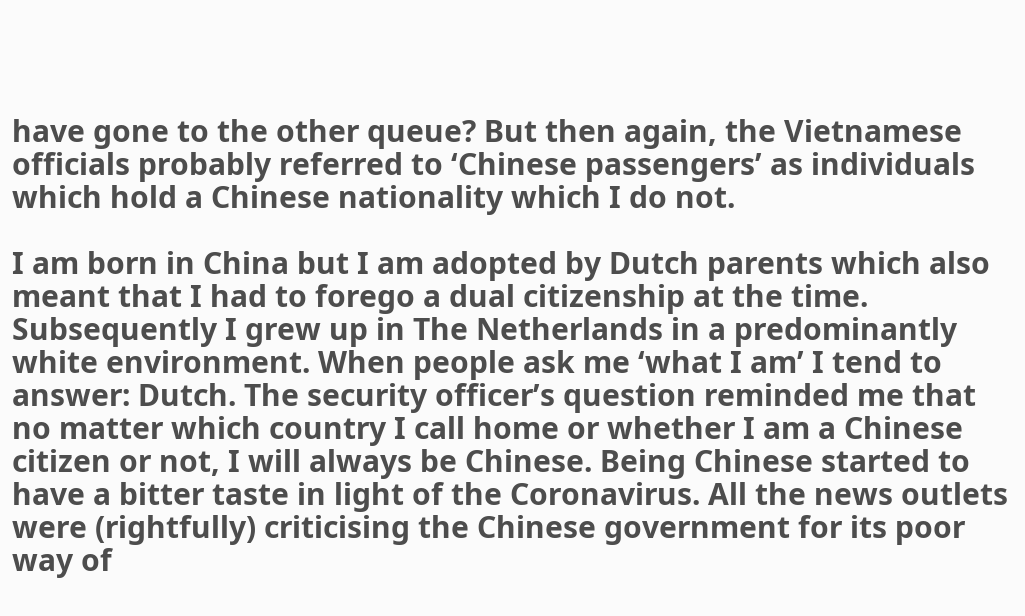have gone to the other queue? But then again, the Vietnamese officials probably referred to ‘Chinese passengers’ as individuals which hold a Chinese nationality which I do not.

I am born in China but I am adopted by Dutch parents which also meant that I had to forego a dual citizenship at the time. Subsequently I grew up in The Netherlands in a predominantly white environment. When people ask me ‘what I am’ I tend to answer: Dutch. The security officer’s question reminded me that no matter which country I call home or whether I am a Chinese citizen or not, I will always be Chinese. Being Chinese started to have a bitter taste in light of the Coronavirus. All the news outlets were (rightfully) criticising the Chinese government for its poor way of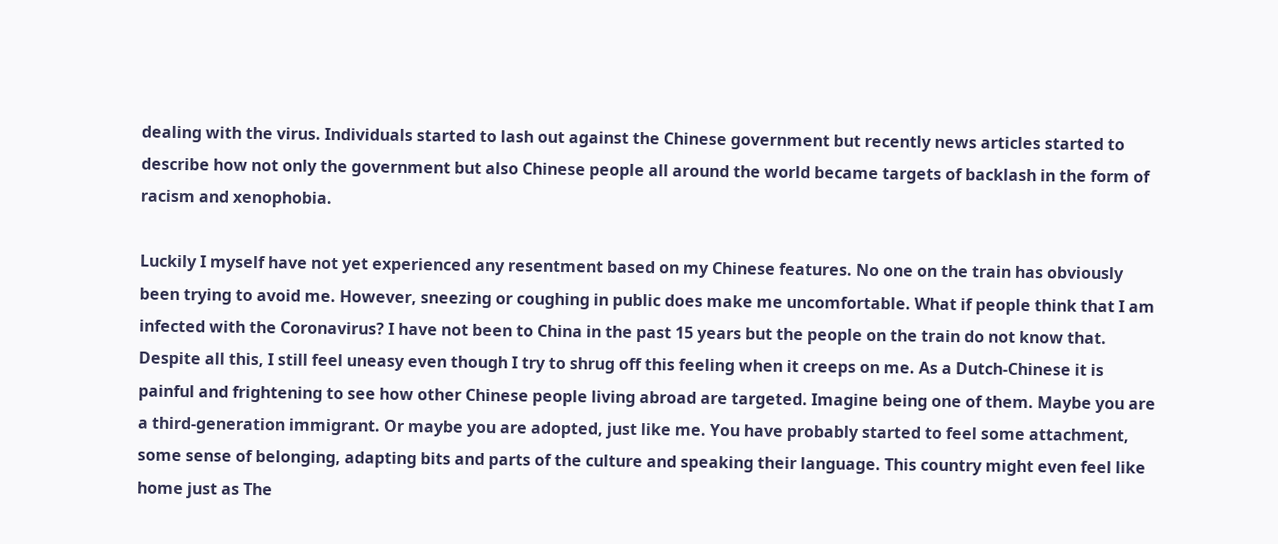dealing with the virus. Individuals started to lash out against the Chinese government but recently news articles started to describe how not only the government but also Chinese people all around the world became targets of backlash in the form of racism and xenophobia.

Luckily I myself have not yet experienced any resentment based on my Chinese features. No one on the train has obviously been trying to avoid me. However, sneezing or coughing in public does make me uncomfortable. What if people think that I am infected with the Coronavirus? I have not been to China in the past 15 years but the people on the train do not know that. Despite all this, I still feel uneasy even though I try to shrug off this feeling when it creeps on me. As a Dutch-Chinese it is painful and frightening to see how other Chinese people living abroad are targeted. Imagine being one of them. Maybe you are a third-generation immigrant. Or maybe you are adopted, just like me. You have probably started to feel some attachment, some sense of belonging, adapting bits and parts of the culture and speaking their language. This country might even feel like home just as The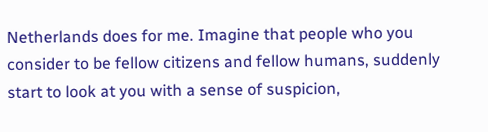Netherlands does for me. Imagine that people who you consider to be fellow citizens and fellow humans, suddenly start to look at you with a sense of suspicion,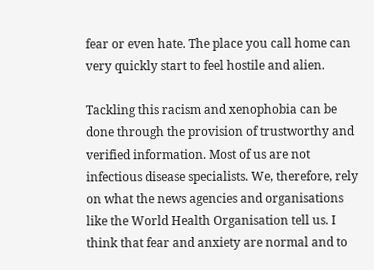fear or even hate. The place you call home can very quickly start to feel hostile and alien.

Tackling this racism and xenophobia can be done through the provision of trustworthy and verified information. Most of us are not infectious disease specialists. We, therefore, rely on what the news agencies and organisations like the World Health Organisation tell us. I think that fear and anxiety are normal and to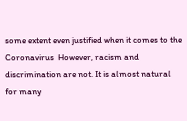some extent even justified when it comes to the Coronavirus  However, racism and discrimination are not. It is almost natural for many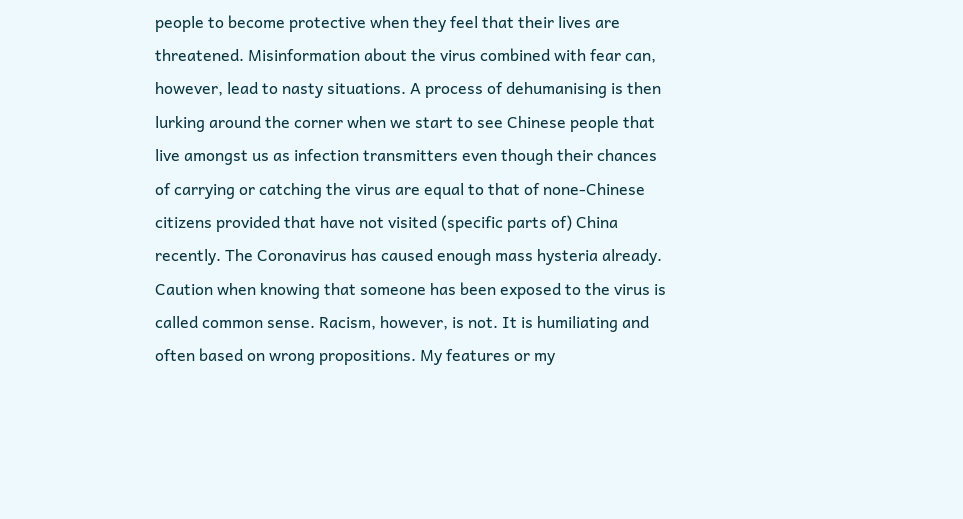people to become protective when they feel that their lives are threatened. Misinformation about the virus combined with fear can, however, lead to nasty situations. A process of dehumanising is then lurking around the corner when we start to see Chinese people that live amongst us as infection transmitters even though their chances of carrying or catching the virus are equal to that of none-Chinese citizens provided that have not visited (specific parts of) China recently. The Coronavirus has caused enough mass hysteria already. Caution when knowing that someone has been exposed to the virus is called common sense. Racism, however, is not. It is humiliating and often based on wrong propositions. My features or my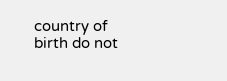country of birth do not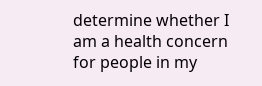determine whether I am a health concern for people in my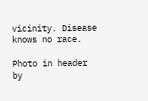vicinity. Disease knows no race.

Photo in header by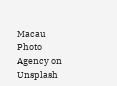Macau Photo Agency on Unsplash